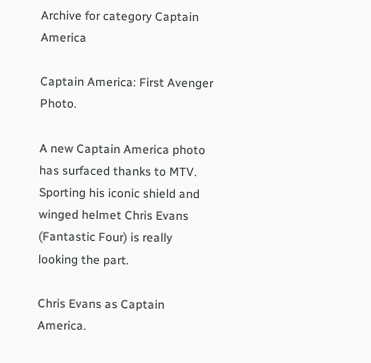Archive for category Captain America

Captain America: First Avenger Photo.

A new Captain America photo has surfaced thanks to MTV. Sporting his iconic shield and winged helmet Chris Evans (Fantastic Four) is really looking the part.

Chris Evans as Captain America.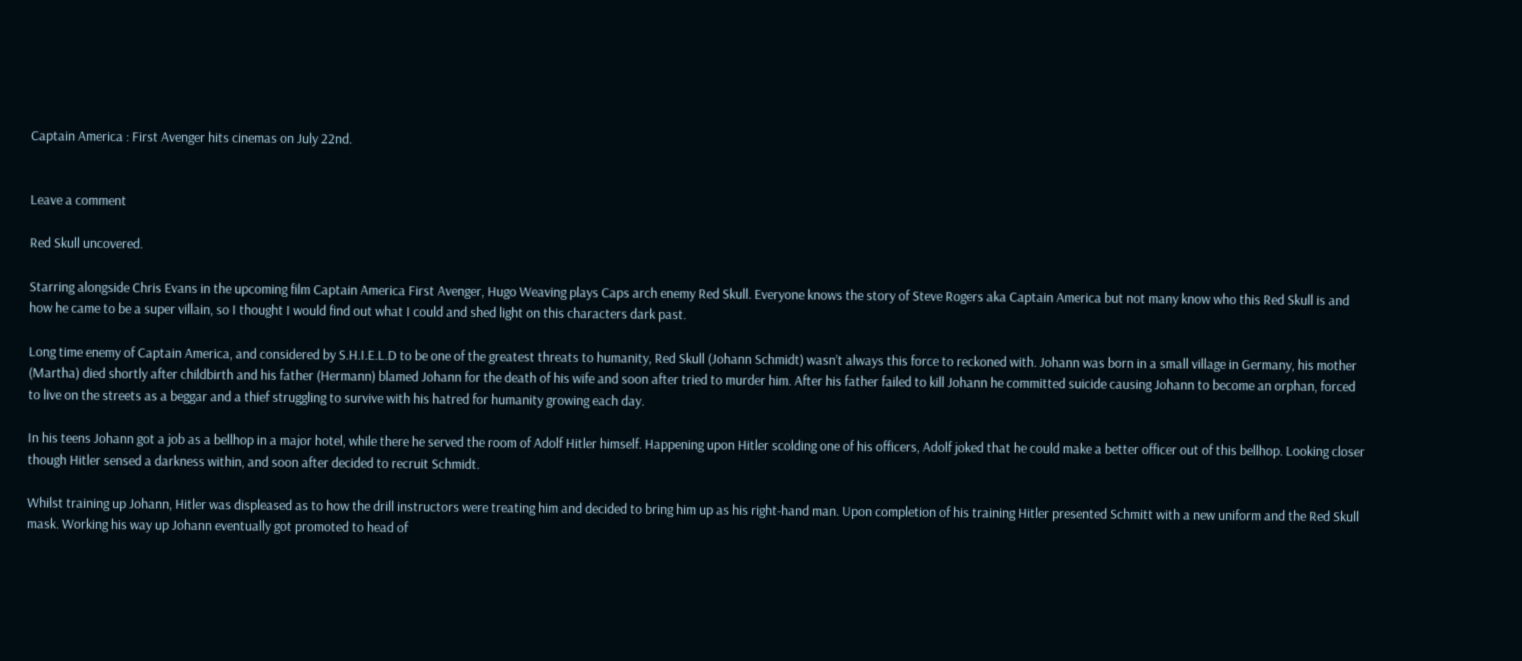Captain America : First Avenger hits cinemas on July 22nd.


Leave a comment

Red Skull uncovered.

Starring alongside Chris Evans in the upcoming film Captain America First Avenger, Hugo Weaving plays Caps arch enemy Red Skull. Everyone knows the story of Steve Rogers aka Captain America but not many know who this Red Skull is and how he came to be a super villain, so I thought I would find out what I could and shed light on this characters dark past.

Long time enemy of Captain America, and considered by S.H.I.E.L.D to be one of the greatest threats to humanity, Red Skull (Johann Schmidt) wasn’t always this force to reckoned with. Johann was born in a small village in Germany, his mother (Martha) died shortly after childbirth and his father (Hermann) blamed Johann for the death of his wife and soon after tried to murder him. After his father failed to kill Johann he committed suicide causing Johann to become an orphan, forced to live on the streets as a beggar and a thief struggling to survive with his hatred for humanity growing each day.

In his teens Johann got a job as a bellhop in a major hotel, while there he served the room of Adolf Hitler himself. Happening upon Hitler scolding one of his officers, Adolf joked that he could make a better officer out of this bellhop. Looking closer though Hitler sensed a darkness within, and soon after decided to recruit Schmidt.

Whilst training up Johann, Hitler was displeased as to how the drill instructors were treating him and decided to bring him up as his right-hand man. Upon completion of his training Hitler presented Schmitt with a new uniform and the Red Skull mask. Working his way up Johann eventually got promoted to head of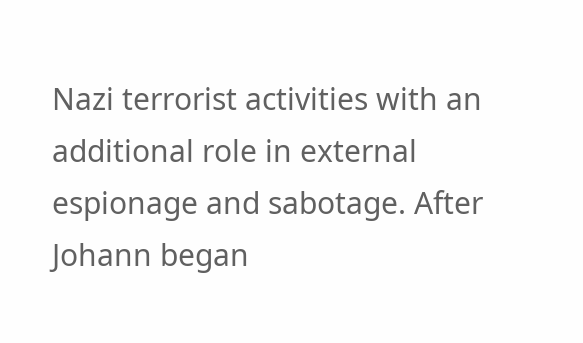Nazi terrorist activities with an additional role in external espionage and sabotage. After Johann began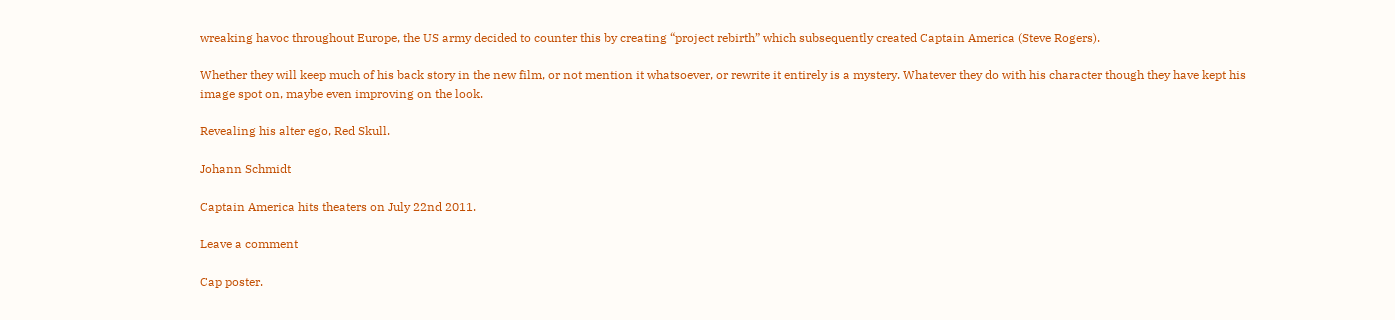wreaking havoc throughout Europe, the US army decided to counter this by creating “project rebirth” which subsequently created Captain America (Steve Rogers).

Whether they will keep much of his back story in the new film, or not mention it whatsoever, or rewrite it entirely is a mystery. Whatever they do with his character though they have kept his image spot on, maybe even improving on the look.

Revealing his alter ego, Red Skull.

Johann Schmidt

Captain America hits theaters on July 22nd 2011.

Leave a comment

Cap poster.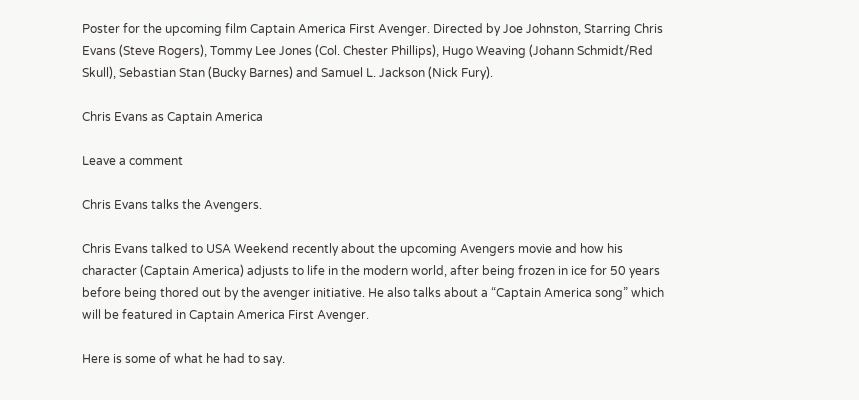Poster for the upcoming film Captain America First Avenger. Directed by Joe Johnston, Starring Chris Evans (Steve Rogers), Tommy Lee Jones (Col. Chester Phillips), Hugo Weaving (Johann Schmidt/Red Skull), Sebastian Stan (Bucky Barnes) and Samuel L. Jackson (Nick Fury).

Chris Evans as Captain America

Leave a comment

Chris Evans talks the Avengers.

Chris Evans talked to USA Weekend recently about the upcoming Avengers movie and how his character (Captain America) adjusts to life in the modern world, after being frozen in ice for 50 years before being thored out by the avenger initiative. He also talks about a “Captain America song” which will be featured in Captain America First Avenger.

Here is some of what he had to say.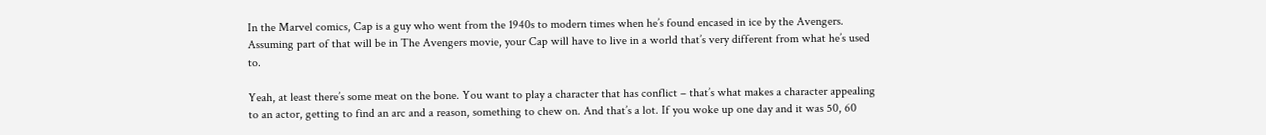In the Marvel comics, Cap is a guy who went from the 1940s to modern times when he’s found encased in ice by the Avengers. Assuming part of that will be in The Avengers movie, your Cap will have to live in a world that’s very different from what he’s used to.

Yeah, at least there’s some meat on the bone. You want to play a character that has conflict – that’s what makes a character appealing to an actor, getting to find an arc and a reason, something to chew on. And that’s a lot. If you woke up one day and it was 50, 60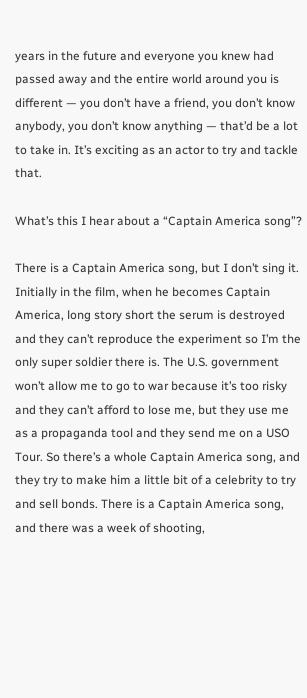years in the future and everyone you knew had passed away and the entire world around you is different — you don’t have a friend, you don’t know anybody, you don’t know anything — that’d be a lot to take in. It’s exciting as an actor to try and tackle that.

What’s this I hear about a “Captain America song”?

There is a Captain America song, but I don’t sing it. Initially in the film, when he becomes Captain America, long story short the serum is destroyed and they can’t reproduce the experiment so I’m the only super soldier there is. The U.S. government won’t allow me to go to war because it’s too risky and they can’t afford to lose me, but they use me as a propaganda tool and they send me on a USO Tour. So there’s a whole Captain America song, and they try to make him a little bit of a celebrity to try and sell bonds. There is a Captain America song, and there was a week of shooting,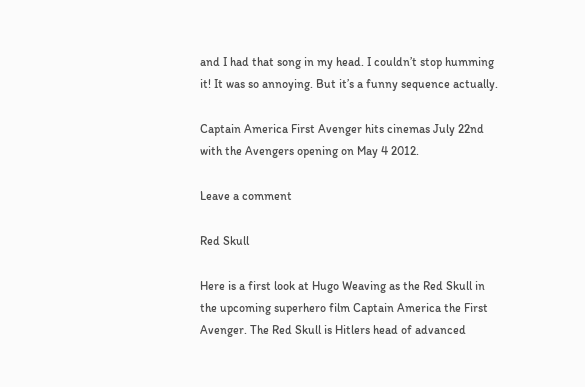and I had that song in my head. I couldn’t stop humming it! It was so annoying. But it’s a funny sequence actually.

Captain America First Avenger hits cinemas July 22nd with the Avengers opening on May 4 2012.

Leave a comment

Red Skull

Here is a first look at Hugo Weaving as the Red Skull in the upcoming superhero film Captain America the First Avenger. The Red Skull is Hitlers head of advanced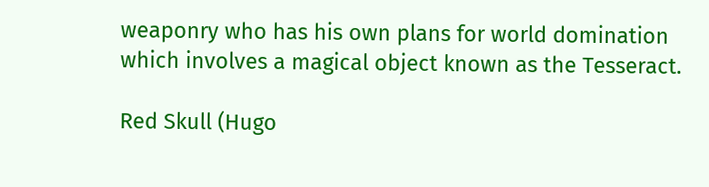weaponry who has his own plans for world domination which involves a magical object known as the Tesseract.

Red Skull (Hugo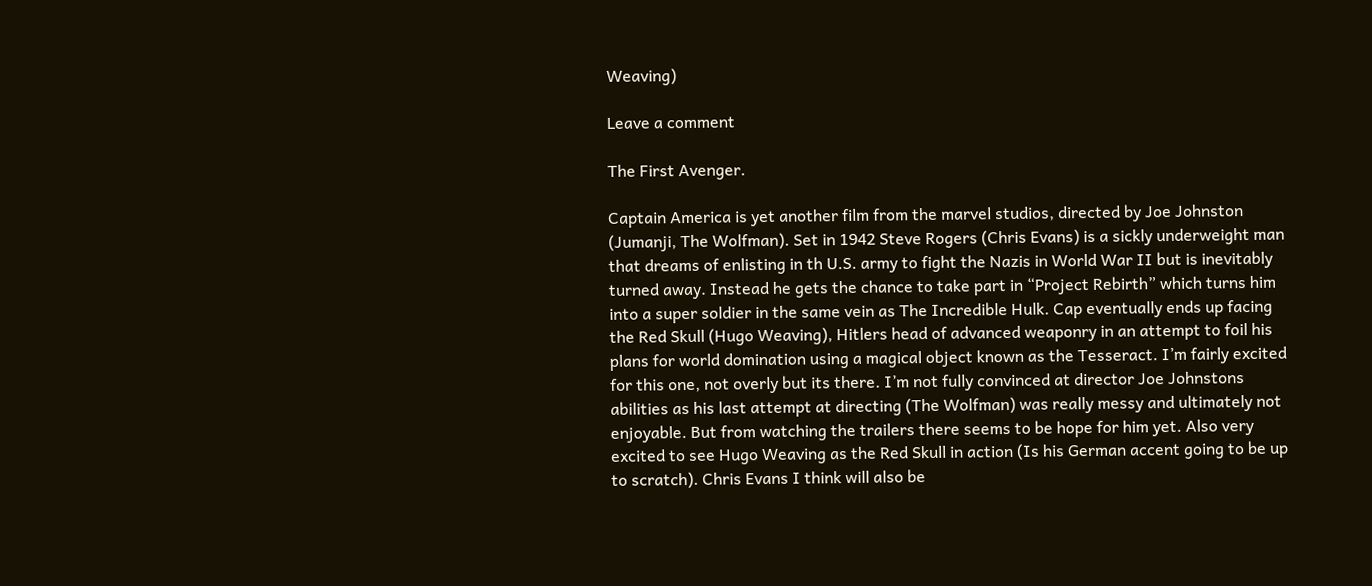Weaving)

Leave a comment

The First Avenger.

Captain America is yet another film from the marvel studios, directed by Joe Johnston (Jumanji, The Wolfman). Set in 1942 Steve Rogers (Chris Evans) is a sickly underweight man that dreams of enlisting in th U.S. army to fight the Nazis in World War II but is inevitably turned away. Instead he gets the chance to take part in “Project Rebirth” which turns him into a super soldier in the same vein as The Incredible Hulk. Cap eventually ends up facing the Red Skull (Hugo Weaving), Hitlers head of advanced weaponry in an attempt to foil his plans for world domination using a magical object known as the Tesseract. I’m fairly excited for this one, not overly but its there. I’m not fully convinced at director Joe Johnstons abilities as his last attempt at directing (The Wolfman) was really messy and ultimately not enjoyable. But from watching the trailers there seems to be hope for him yet. Also very excited to see Hugo Weaving as the Red Skull in action (Is his German accent going to be up to scratch). Chris Evans I think will also be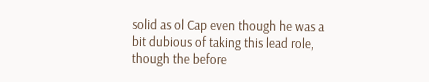solid as ol Cap even though he was a bit dubious of taking this lead role, though the before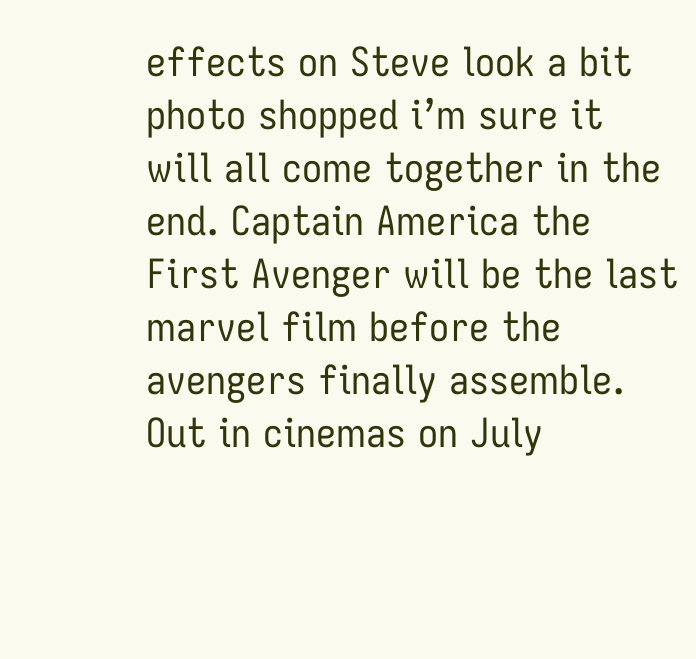effects on Steve look a bit photo shopped i’m sure it will all come together in the end. Captain America the First Avenger will be the last marvel film before the avengers finally assemble. Out in cinemas on July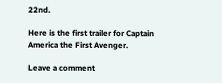22nd.

Here is the first trailer for Captain America the First Avenger.

Leave a comment